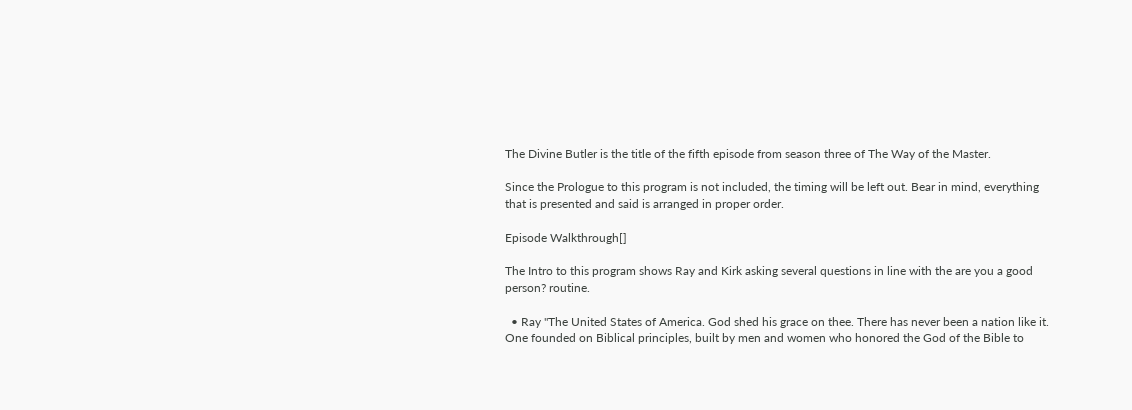The Divine Butler is the title of the fifth episode from season three of The Way of the Master.

Since the Prologue to this program is not included, the timing will be left out. Bear in mind, everything that is presented and said is arranged in proper order.

Episode Walkthrough[]

The Intro to this program shows Ray and Kirk asking several questions in line with the are you a good person? routine.

  • Ray "The United States of America. God shed his grace on thee. There has never been a nation like it. One founded on Biblical principles, built by men and women who honored the God of the Bible to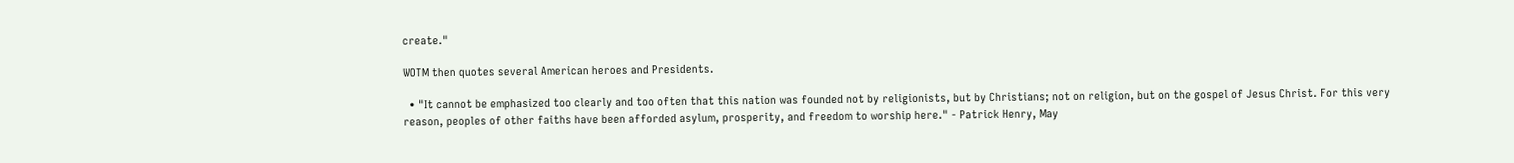create."

WOTM then quotes several American heroes and Presidents.

  • "It cannot be emphasized too clearly and too often that this nation was founded not by religionists, but by Christians; not on religion, but on the gospel of Jesus Christ. For this very reason, peoples of other faiths have been afforded asylum, prosperity, and freedom to worship here." - Patrick Henry, May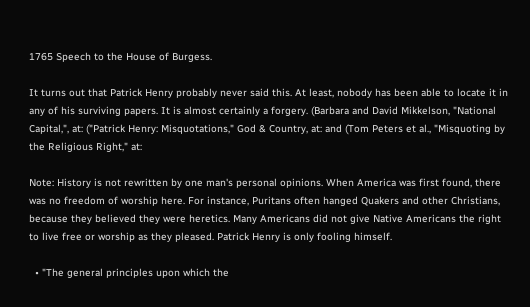1765 Speech to the House of Burgess.

It turns out that Patrick Henry probably never said this. At least, nobody has been able to locate it in any of his surviving papers. It is almost certainly a forgery. (Barbara and David Mikkelson, "National Capital,", at: ("Patrick Henry: Misquotations," God & Country, at: and (Tom Peters et al., "Misquoting by the Religious Right," at:

Note: History is not rewritten by one man's personal opinions. When America was first found, there was no freedom of worship here. For instance, Puritans often hanged Quakers and other Christians, because they believed they were heretics. Many Americans did not give Native Americans the right to live free or worship as they pleased. Patrick Henry is only fooling himself.

  • "The general principles upon which the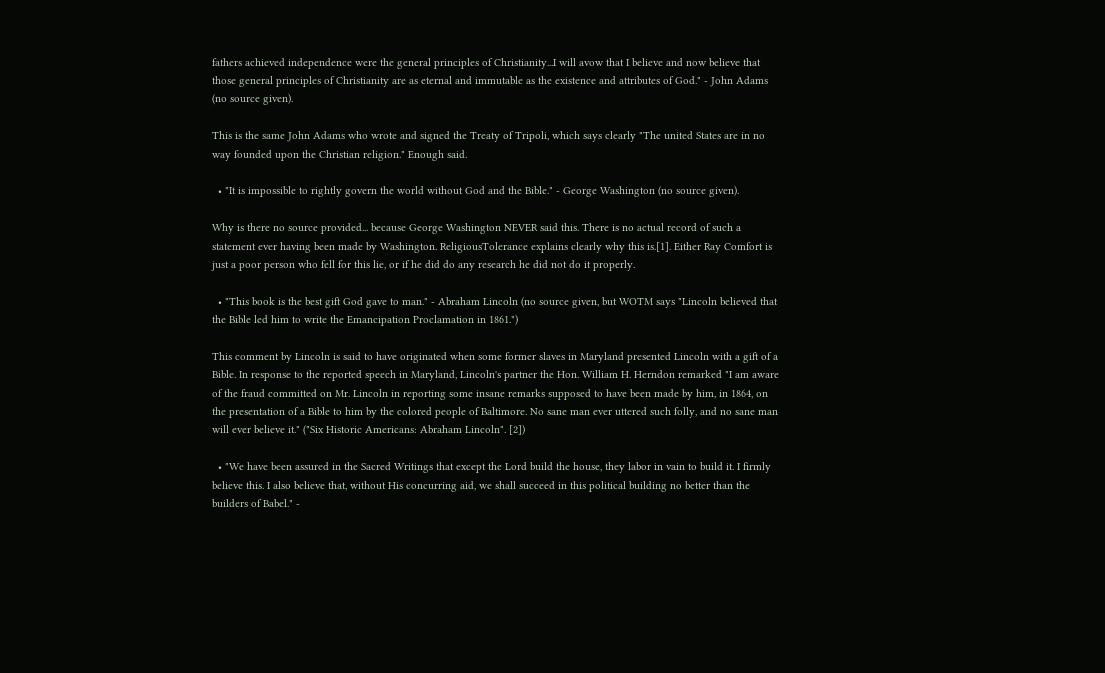fathers achieved independence were the general principles of Christianity...I will avow that I believe and now believe that those general principles of Christianity are as eternal and immutable as the existence and attributes of God." - John Adams (no source given).

This is the same John Adams who wrote and signed the Treaty of Tripoli, which says clearly "The united States are in no way founded upon the Christian religion." Enough said.

  • "It is impossible to rightly govern the world without God and the Bible." - George Washington (no source given).

Why is there no source provided... because George Washington NEVER said this. There is no actual record of such a statement ever having been made by Washington. ReligiousTolerance explains clearly why this is.[1]. Either Ray Comfort is just a poor person who fell for this lie, or if he did do any research he did not do it properly.

  • "This book is the best gift God gave to man." - Abraham Lincoln (no source given, but WOTM says "Lincoln believed that the Bible led him to write the Emancipation Proclamation in 1861.")

This comment by Lincoln is said to have originated when some former slaves in Maryland presented Lincoln with a gift of a Bible. In response to the reported speech in Maryland, Lincoln's partner the Hon. William H. Herndon remarked "I am aware of the fraud committed on Mr. Lincoln in reporting some insane remarks supposed to have been made by him, in 1864, on the presentation of a Bible to him by the colored people of Baltimore. No sane man ever uttered such folly, and no sane man will ever believe it." ("Six Historic Americans: Abraham Lincoln". [2])

  • "We have been assured in the Sacred Writings that except the Lord build the house, they labor in vain to build it. I firmly believe this. I also believe that, without His concurring aid, we shall succeed in this political building no better than the builders of Babel." -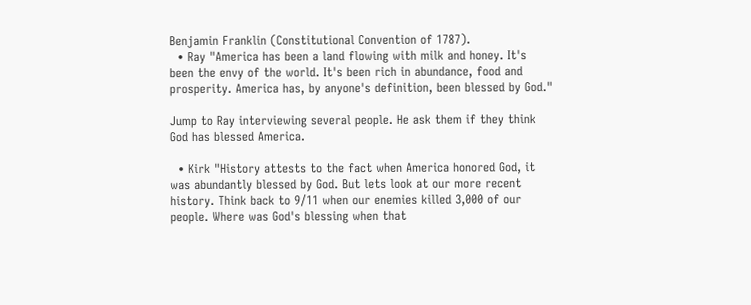Benjamin Franklin (Constitutional Convention of 1787).
  • Ray "America has been a land flowing with milk and honey. It's been the envy of the world. It's been rich in abundance, food and prosperity. America has, by anyone's definition, been blessed by God."

Jump to Ray interviewing several people. He ask them if they think God has blessed America.

  • Kirk "History attests to the fact when America honored God, it was abundantly blessed by God. But lets look at our more recent history. Think back to 9/11 when our enemies killed 3,000 of our people. Where was God's blessing when that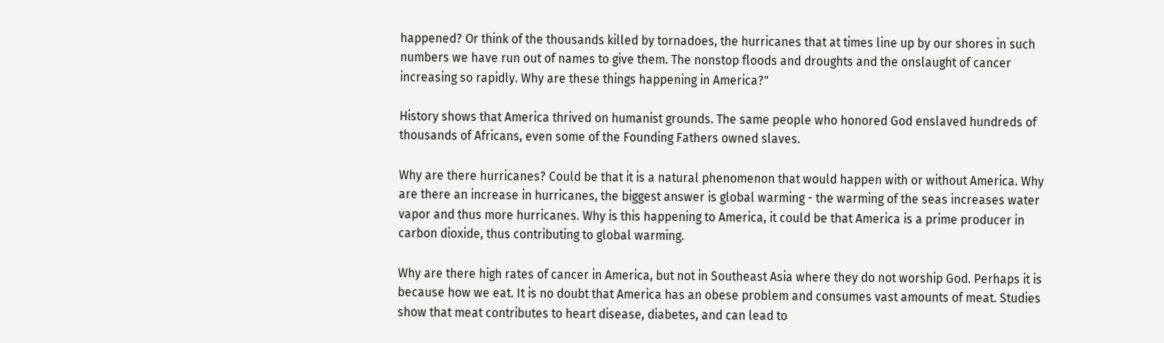happened? Or think of the thousands killed by tornadoes, the hurricanes that at times line up by our shores in such numbers we have run out of names to give them. The nonstop floods and droughts and the onslaught of cancer increasing so rapidly. Why are these things happening in America?"

History shows that America thrived on humanist grounds. The same people who honored God enslaved hundreds of thousands of Africans, even some of the Founding Fathers owned slaves.

Why are there hurricanes? Could be that it is a natural phenomenon that would happen with or without America. Why are there an increase in hurricanes, the biggest answer is global warming - the warming of the seas increases water vapor and thus more hurricanes. Why is this happening to America, it could be that America is a prime producer in carbon dioxide, thus contributing to global warming.

Why are there high rates of cancer in America, but not in Southeast Asia where they do not worship God. Perhaps it is because how we eat. It is no doubt that America has an obese problem and consumes vast amounts of meat. Studies show that meat contributes to heart disease, diabetes, and can lead to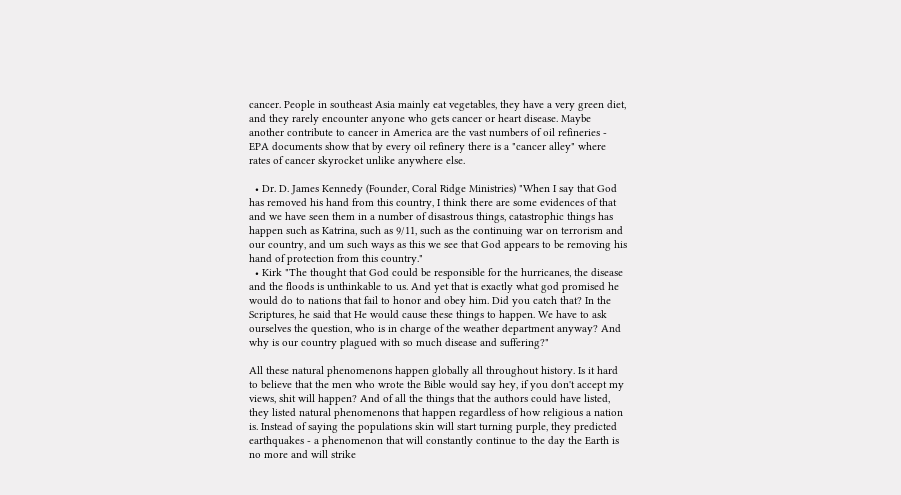cancer. People in southeast Asia mainly eat vegetables, they have a very green diet, and they rarely encounter anyone who gets cancer or heart disease. Maybe another contribute to cancer in America are the vast numbers of oil refineries - EPA documents show that by every oil refinery there is a "cancer alley" where rates of cancer skyrocket unlike anywhere else.

  • Dr. D. James Kennedy (Founder, Coral Ridge Ministries) "When I say that God has removed his hand from this country, I think there are some evidences of that and we have seen them in a number of disastrous things, catastrophic things has happen such as Katrina, such as 9/11, such as the continuing war on terrorism and our country, and um such ways as this we see that God appears to be removing his hand of protection from this country."
  • Kirk "The thought that God could be responsible for the hurricanes, the disease and the floods is unthinkable to us. And yet that is exactly what god promised he would do to nations that fail to honor and obey him. Did you catch that? In the Scriptures, he said that He would cause these things to happen. We have to ask ourselves the question, who is in charge of the weather department anyway? And why is our country plagued with so much disease and suffering?"

All these natural phenomenons happen globally all throughout history. Is it hard to believe that the men who wrote the Bible would say hey, if you don't accept my views, shit will happen? And of all the things that the authors could have listed, they listed natural phenomenons that happen regardless of how religious a nation is. Instead of saying the populations skin will start turning purple, they predicted earthquakes - a phenomenon that will constantly continue to the day the Earth is no more and will strike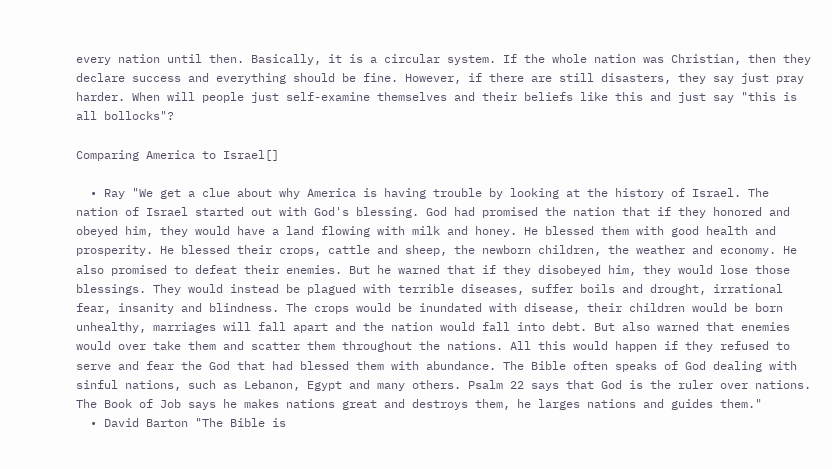every nation until then. Basically, it is a circular system. If the whole nation was Christian, then they declare success and everything should be fine. However, if there are still disasters, they say just pray harder. When will people just self-examine themselves and their beliefs like this and just say "this is all bollocks"?

Comparing America to Israel[]

  • Ray "We get a clue about why America is having trouble by looking at the history of Israel. The nation of Israel started out with God's blessing. God had promised the nation that if they honored and obeyed him, they would have a land flowing with milk and honey. He blessed them with good health and prosperity. He blessed their crops, cattle and sheep, the newborn children, the weather and economy. He also promised to defeat their enemies. But he warned that if they disobeyed him, they would lose those blessings. They would instead be plagued with terrible diseases, suffer boils and drought, irrational fear, insanity and blindness. The crops would be inundated with disease, their children would be born unhealthy, marriages will fall apart and the nation would fall into debt. But also warned that enemies would over take them and scatter them throughout the nations. All this would happen if they refused to serve and fear the God that had blessed them with abundance. The Bible often speaks of God dealing with sinful nations, such as Lebanon, Egypt and many others. Psalm 22 says that God is the ruler over nations. The Book of Job says he makes nations great and destroys them, he larges nations and guides them."
  • David Barton "The Bible is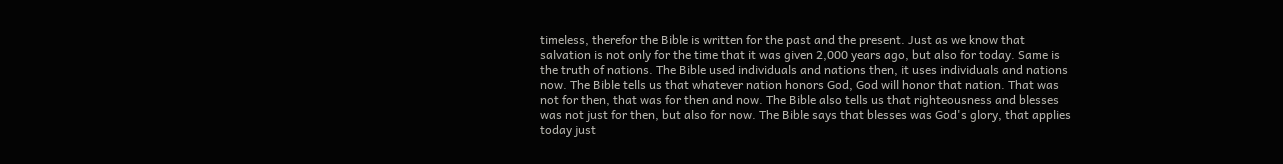timeless, therefor the Bible is written for the past and the present. Just as we know that salvation is not only for the time that it was given 2,000 years ago, but also for today. Same is the truth of nations. The Bible used individuals and nations then, it uses individuals and nations now. The Bible tells us that whatever nation honors God, God will honor that nation. That was not for then, that was for then and now. The Bible also tells us that righteousness and blesses was not just for then, but also for now. The Bible says that blesses was God's glory, that applies today just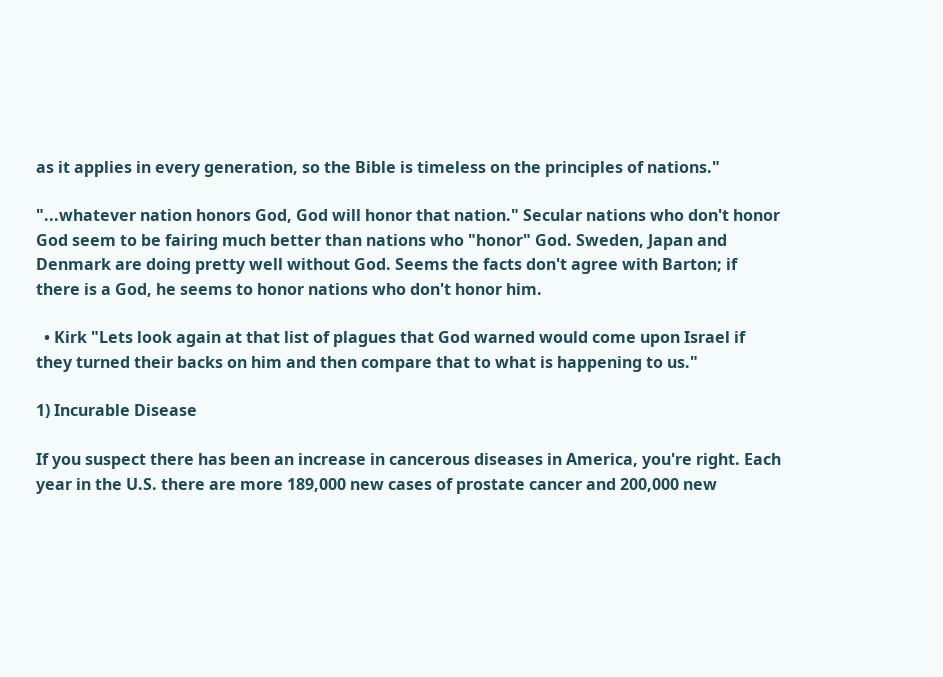as it applies in every generation, so the Bible is timeless on the principles of nations."

"...whatever nation honors God, God will honor that nation." Secular nations who don't honor God seem to be fairing much better than nations who "honor" God. Sweden, Japan and Denmark are doing pretty well without God. Seems the facts don't agree with Barton; if there is a God, he seems to honor nations who don't honor him.

  • Kirk "Lets look again at that list of plagues that God warned would come upon Israel if they turned their backs on him and then compare that to what is happening to us."

1) Incurable Disease

If you suspect there has been an increase in cancerous diseases in America, you're right. Each year in the U.S. there are more 189,000 new cases of prostate cancer and 200,000 new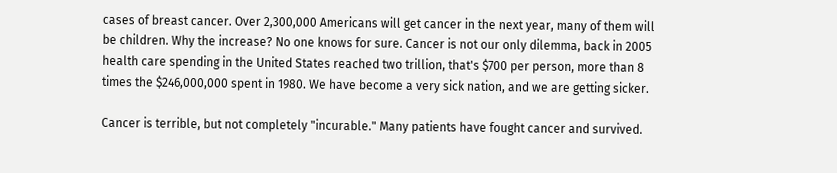cases of breast cancer. Over 2,300,000 Americans will get cancer in the next year, many of them will be children. Why the increase? No one knows for sure. Cancer is not our only dilemma, back in 2005 health care spending in the United States reached two trillion, that's $700 per person, more than 8 times the $246,000,000 spent in 1980. We have become a very sick nation, and we are getting sicker.

Cancer is terrible, but not completely "incurable." Many patients have fought cancer and survived.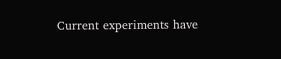Current experiments have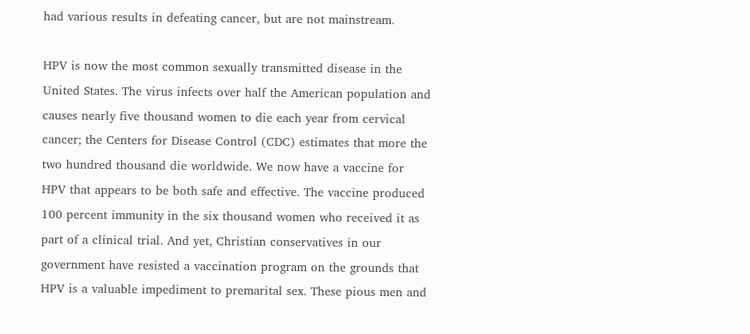had various results in defeating cancer, but are not mainstream.

HPV is now the most common sexually transmitted disease in the United States. The virus infects over half the American population and causes nearly five thousand women to die each year from cervical cancer; the Centers for Disease Control (CDC) estimates that more the two hundred thousand die worldwide. We now have a vaccine for HPV that appears to be both safe and effective. The vaccine produced 100 percent immunity in the six thousand women who received it as part of a clinical trial. And yet, Christian conservatives in our government have resisted a vaccination program on the grounds that HPV is a valuable impediment to premarital sex. These pious men and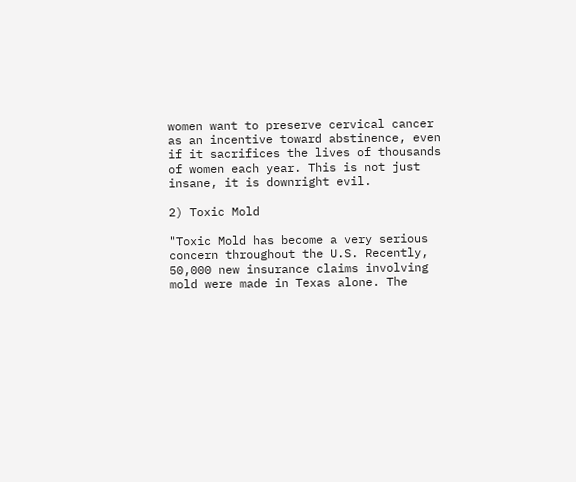women want to preserve cervical cancer as an incentive toward abstinence, even if it sacrifices the lives of thousands of women each year. This is not just insane, it is downright evil.

2) Toxic Mold

"Toxic Mold has become a very serious concern throughout the U.S. Recently, 50,000 new insurance claims involving mold were made in Texas alone. The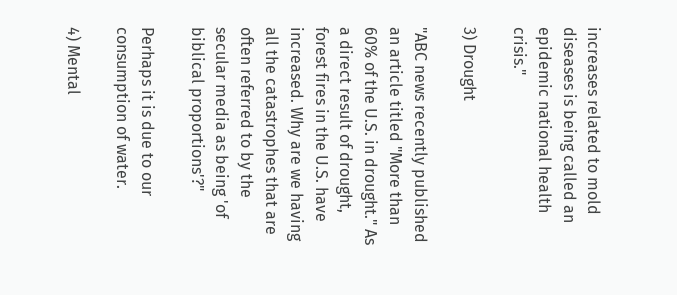increases related to mold diseases is being called an epidemic national health crisis."

3) Drought

"ABC news recently published an article titled "More than 60% of the U.S. in drought." As a direct result of drought, forest fires in the U.S. have increased. Why are we having all the catastrophes that are often referred to by the secular media as being 'of biblical proportions'?"

Perhaps it is due to our consumption of water.

4) Mental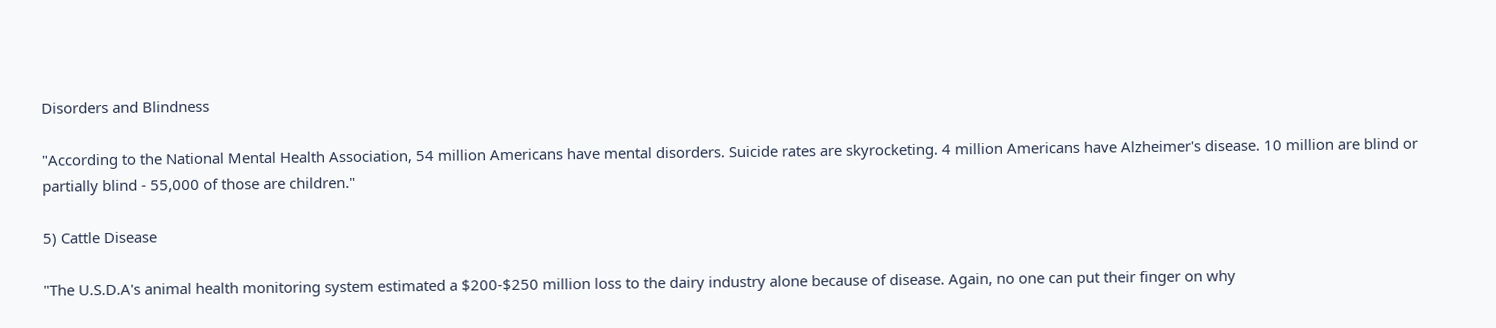Disorders and Blindness

"According to the National Mental Health Association, 54 million Americans have mental disorders. Suicide rates are skyrocketing. 4 million Americans have Alzheimer's disease. 10 million are blind or partially blind - 55,000 of those are children."

5) Cattle Disease

"The U.S.D.A's animal health monitoring system estimated a $200-$250 million loss to the dairy industry alone because of disease. Again, no one can put their finger on why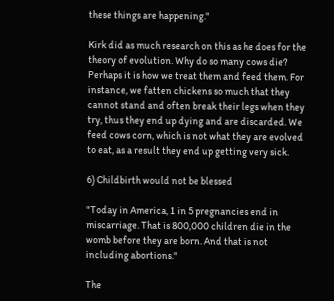these things are happening."

Kirk did as much research on this as he does for the theory of evolution. Why do so many cows die? Perhaps it is how we treat them and feed them. For instance, we fatten chickens so much that they cannot stand and often break their legs when they try, thus they end up dying and are discarded. We feed cows corn, which is not what they are evolved to eat, as a result they end up getting very sick.

6) Childbirth would not be blessed

"Today in America, 1 in 5 pregnancies end in miscarriage. That is 800,000 children die in the womb before they are born. And that is not including abortions."

The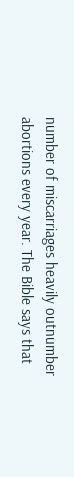number of miscarriages heavily outnumber abortions every year. The Bible says that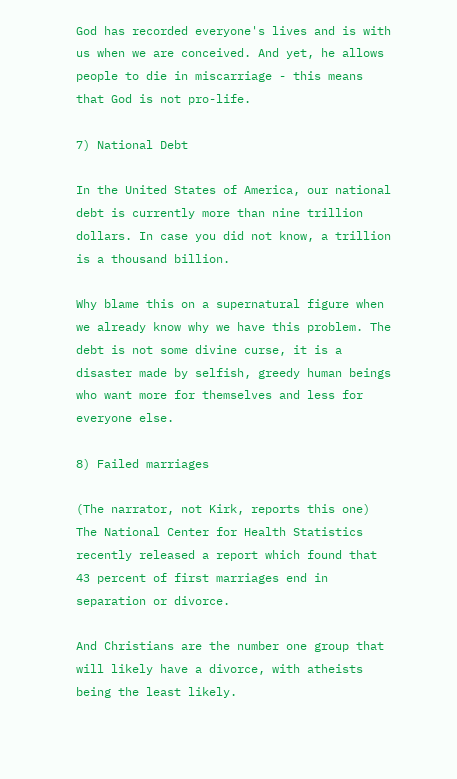God has recorded everyone's lives and is with us when we are conceived. And yet, he allows people to die in miscarriage - this means that God is not pro-life.

7) National Debt

In the United States of America, our national debt is currently more than nine trillion dollars. In case you did not know, a trillion is a thousand billion.

Why blame this on a supernatural figure when we already know why we have this problem. The debt is not some divine curse, it is a disaster made by selfish, greedy human beings who want more for themselves and less for everyone else.

8) Failed marriages

(The narrator, not Kirk, reports this one) The National Center for Health Statistics recently released a report which found that 43 percent of first marriages end in separation or divorce.

And Christians are the number one group that will likely have a divorce, with atheists being the least likely.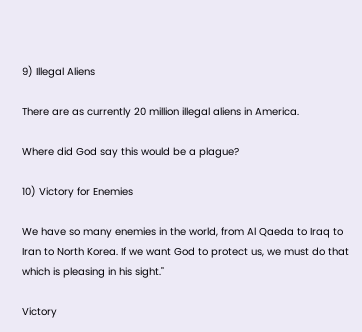9) Illegal Aliens

There are as currently 20 million illegal aliens in America.

Where did God say this would be a plague?

10) Victory for Enemies

We have so many enemies in the world, from Al Qaeda to Iraq to Iran to North Korea. If we want God to protect us, we must do that which is pleasing in his sight."

Victory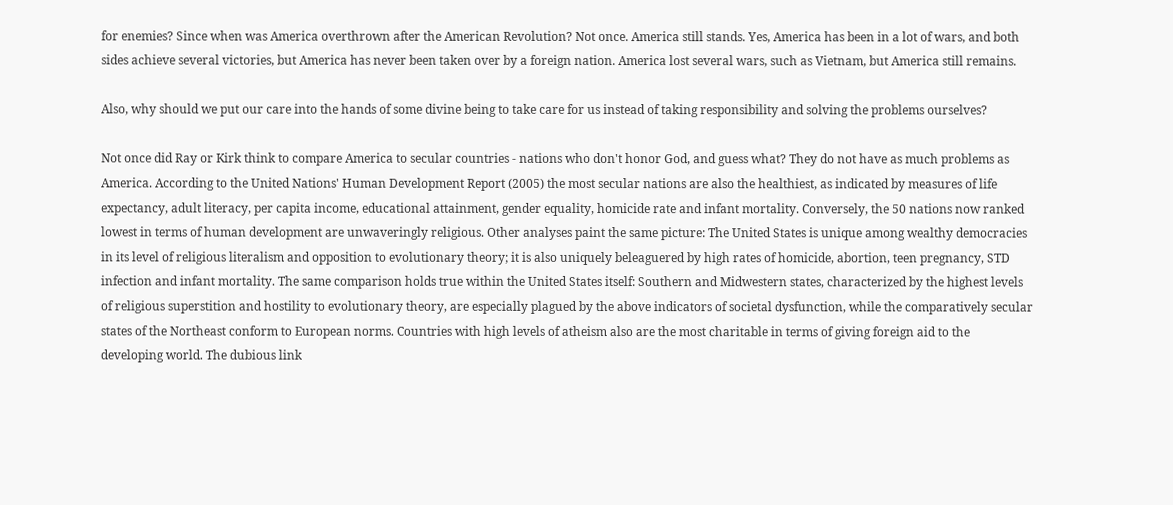for enemies? Since when was America overthrown after the American Revolution? Not once. America still stands. Yes, America has been in a lot of wars, and both sides achieve several victories, but America has never been taken over by a foreign nation. America lost several wars, such as Vietnam, but America still remains.

Also, why should we put our care into the hands of some divine being to take care for us instead of taking responsibility and solving the problems ourselves?

Not once did Ray or Kirk think to compare America to secular countries - nations who don't honor God, and guess what? They do not have as much problems as America. According to the United Nations' Human Development Report (2005) the most secular nations are also the healthiest, as indicated by measures of life expectancy, adult literacy, per capita income, educational attainment, gender equality, homicide rate and infant mortality. Conversely, the 50 nations now ranked lowest in terms of human development are unwaveringly religious. Other analyses paint the same picture: The United States is unique among wealthy democracies in its level of religious literalism and opposition to evolutionary theory; it is also uniquely beleaguered by high rates of homicide, abortion, teen pregnancy, STD infection and infant mortality. The same comparison holds true within the United States itself: Southern and Midwestern states, characterized by the highest levels of religious superstition and hostility to evolutionary theory, are especially plagued by the above indicators of societal dysfunction, while the comparatively secular states of the Northeast conform to European norms. Countries with high levels of atheism also are the most charitable in terms of giving foreign aid to the developing world. The dubious link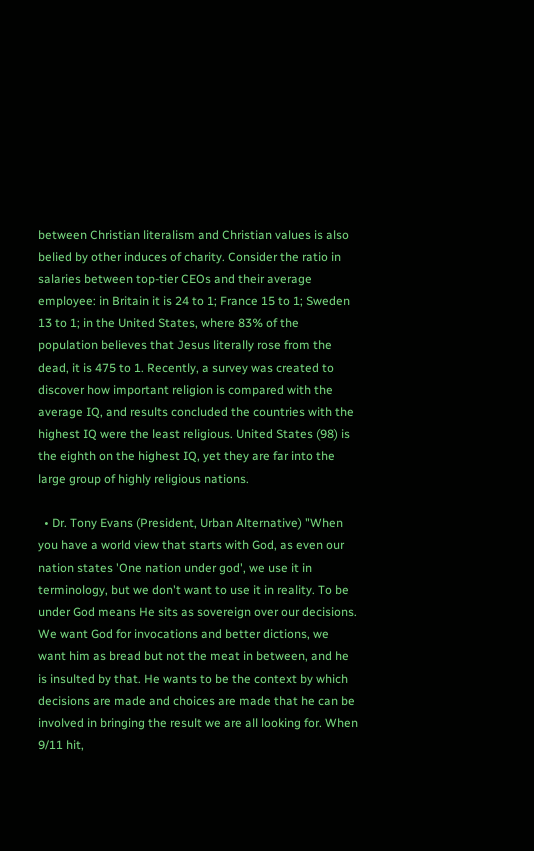between Christian literalism and Christian values is also belied by other induces of charity. Consider the ratio in salaries between top-tier CEOs and their average employee: in Britain it is 24 to 1; France 15 to 1; Sweden 13 to 1; in the United States, where 83% of the population believes that Jesus literally rose from the dead, it is 475 to 1. Recently, a survey was created to discover how important religion is compared with the average IQ, and results concluded the countries with the highest IQ were the least religious. United States (98) is the eighth on the highest IQ, yet they are far into the large group of highly religious nations.

  • Dr. Tony Evans (President, Urban Alternative) "When you have a world view that starts with God, as even our nation states 'One nation under god', we use it in terminology, but we don't want to use it in reality. To be under God means He sits as sovereign over our decisions. We want God for invocations and better dictions, we want him as bread but not the meat in between, and he is insulted by that. He wants to be the context by which decisions are made and choices are made that he can be involved in bringing the result we are all looking for. When 9/11 hit,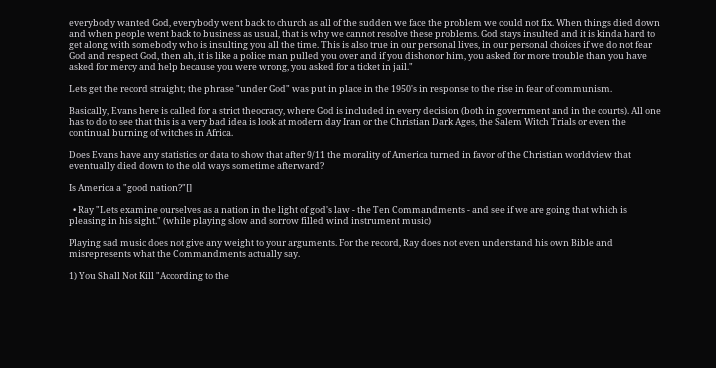everybody wanted God, everybody went back to church as all of the sudden we face the problem we could not fix. When things died down and when people went back to business as usual, that is why we cannot resolve these problems. God stays insulted and it is kinda hard to get along with somebody who is insulting you all the time. This is also true in our personal lives, in our personal choices if we do not fear God and respect God, then ah, it is like a police man pulled you over and if you dishonor him, you asked for more trouble than you have asked for mercy and help because you were wrong, you asked for a ticket in jail."

Lets get the record straight; the phrase "under God" was put in place in the 1950's in response to the rise in fear of communism.

Basically, Evans here is called for a strict theocracy, where God is included in every decision (both in government and in the courts). All one has to do to see that this is a very bad idea is look at modern day Iran or the Christian Dark Ages, the Salem Witch Trials or even the continual burning of witches in Africa.

Does Evans have any statistics or data to show that after 9/11 the morality of America turned in favor of the Christian worldview that eventually died down to the old ways sometime afterward?

Is America a "good nation?"[]

  • Ray "Lets examine ourselves as a nation in the light of god's law - the Ten Commandments - and see if we are going that which is pleasing in his sight." (while playing slow and sorrow filled wind instrument music)

Playing sad music does not give any weight to your arguments. For the record, Ray does not even understand his own Bible and misrepresents what the Commandments actually say.

1) You Shall Not Kill "According to the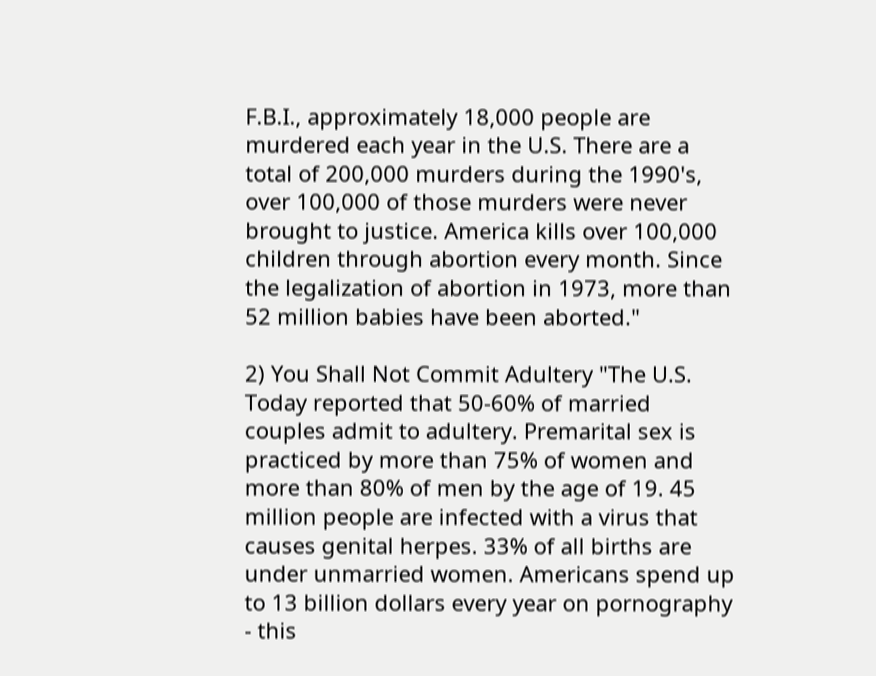F.B.I., approximately 18,000 people are murdered each year in the U.S. There are a total of 200,000 murders during the 1990's, over 100,000 of those murders were never brought to justice. America kills over 100,000 children through abortion every month. Since the legalization of abortion in 1973, more than 52 million babies have been aborted."

2) You Shall Not Commit Adultery "The U.S. Today reported that 50-60% of married couples admit to adultery. Premarital sex is practiced by more than 75% of women and more than 80% of men by the age of 19. 45 million people are infected with a virus that causes genital herpes. 33% of all births are under unmarried women. Americans spend up to 13 billion dollars every year on pornography - this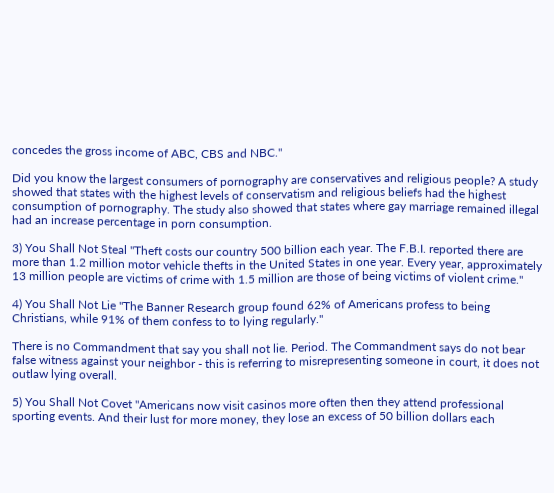concedes the gross income of ABC, CBS and NBC."

Did you know the largest consumers of pornography are conservatives and religious people? A study showed that states with the highest levels of conservatism and religious beliefs had the highest consumption of pornography. The study also showed that states where gay marriage remained illegal had an increase percentage in porn consumption.

3) You Shall Not Steal "Theft costs our country 500 billion each year. The F.B.I. reported there are more than 1.2 million motor vehicle thefts in the United States in one year. Every year, approximately 13 million people are victims of crime with 1.5 million are those of being victims of violent crime."

4) You Shall Not Lie "The Banner Research group found 62% of Americans profess to being Christians, while 91% of them confess to to lying regularly."

There is no Commandment that say you shall not lie. Period. The Commandment says do not bear false witness against your neighbor - this is referring to misrepresenting someone in court, it does not outlaw lying overall.

5) You Shall Not Covet "Americans now visit casinos more often then they attend professional sporting events. And their lust for more money, they lose an excess of 50 billion dollars each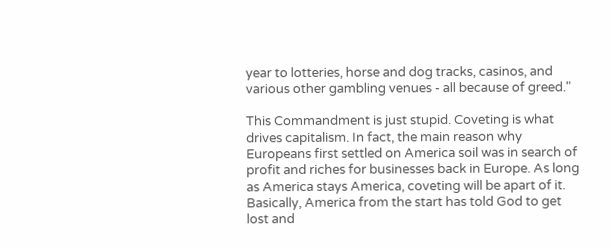year to lotteries, horse and dog tracks, casinos, and various other gambling venues - all because of greed."

This Commandment is just stupid. Coveting is what drives capitalism. In fact, the main reason why Europeans first settled on America soil was in search of profit and riches for businesses back in Europe. As long as America stays America, coveting will be apart of it. Basically, America from the start has told God to get lost and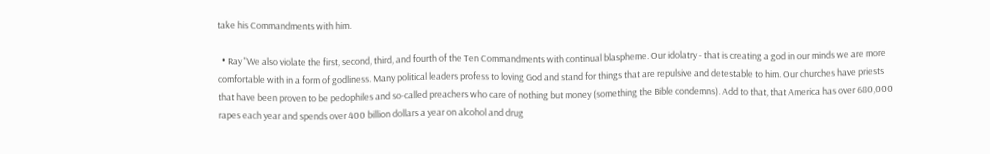take his Commandments with him.

  • Ray "We also violate the first, second, third, and fourth of the Ten Commandments with continual blaspheme. Our idolatry - that is creating a god in our minds we are more comfortable with in a form of godliness. Many political leaders profess to loving God and stand for things that are repulsive and detestable to him. Our churches have priests that have been proven to be pedophiles and so-called preachers who care of nothing but money (something the Bible condemns). Add to that, that America has over 680,000 rapes each year and spends over 400 billion dollars a year on alcohol and drug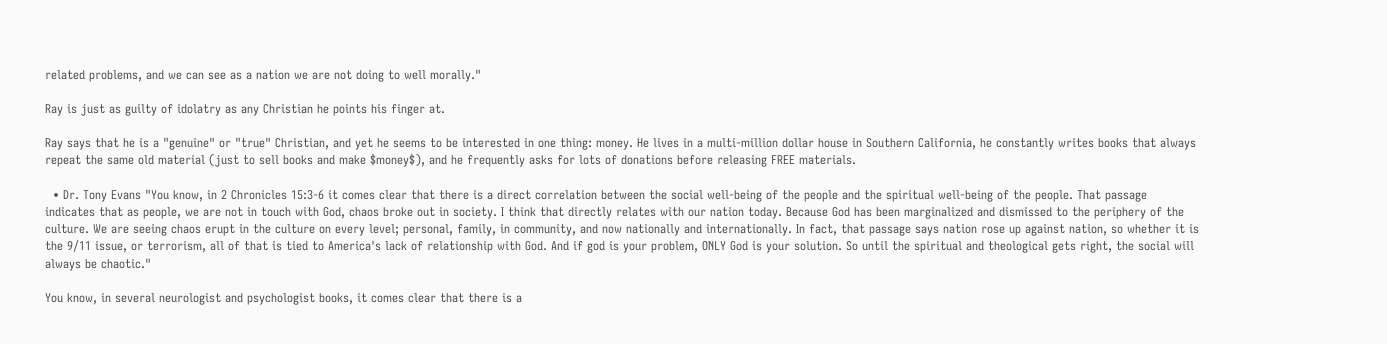related problems, and we can see as a nation we are not doing to well morally."

Ray is just as guilty of idolatry as any Christian he points his finger at.

Ray says that he is a "genuine" or "true" Christian, and yet he seems to be interested in one thing: money. He lives in a multi-million dollar house in Southern California, he constantly writes books that always repeat the same old material (just to sell books and make $money$), and he frequently asks for lots of donations before releasing FREE materials.

  • Dr. Tony Evans "You know, in 2 Chronicles 15:3-6 it comes clear that there is a direct correlation between the social well-being of the people and the spiritual well-being of the people. That passage indicates that as people, we are not in touch with God, chaos broke out in society. I think that directly relates with our nation today. Because God has been marginalized and dismissed to the periphery of the culture. We are seeing chaos erupt in the culture on every level; personal, family, in community, and now nationally and internationally. In fact, that passage says nation rose up against nation, so whether it is the 9/11 issue, or terrorism, all of that is tied to America's lack of relationship with God. And if god is your problem, ONLY God is your solution. So until the spiritual and theological gets right, the social will always be chaotic."

You know, in several neurologist and psychologist books, it comes clear that there is a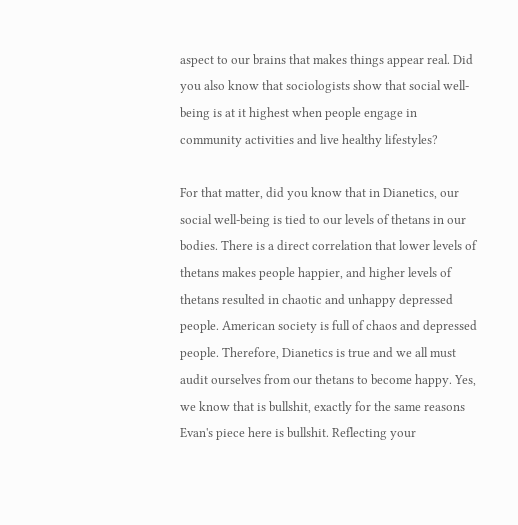aspect to our brains that makes things appear real. Did you also know that sociologists show that social well-being is at it highest when people engage in community activities and live healthy lifestyles?

For that matter, did you know that in Dianetics, our social well-being is tied to our levels of thetans in our bodies. There is a direct correlation that lower levels of thetans makes people happier, and higher levels of thetans resulted in chaotic and unhappy depressed people. American society is full of chaos and depressed people. Therefore, Dianetics is true and we all must audit ourselves from our thetans to become happy. Yes, we know that is bullshit, exactly for the same reasons Evan's piece here is bullshit. Reflecting your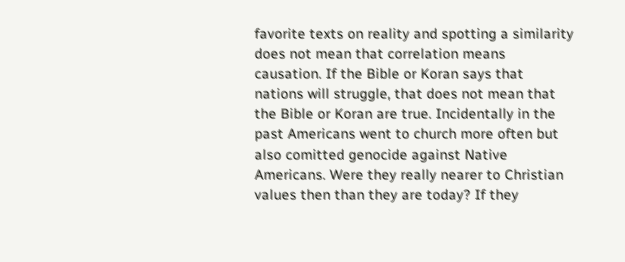favorite texts on reality and spotting a similarity does not mean that correlation means causation. If the Bible or Koran says that nations will struggle, that does not mean that the Bible or Koran are true. Incidentally in the past Americans went to church more often but also comitted genocide against Native Americans. Were they really nearer to Christian values then than they are today? If they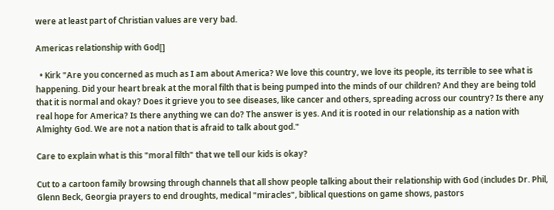were at least part of Christian values are very bad.

Americas relationship with God[]

  • Kirk "Are you concerned as much as I am about America? We love this country, we love its people, its terrible to see what is happening. Did your heart break at the moral filth that is being pumped into the minds of our children? And they are being told that it is normal and okay? Does it grieve you to see diseases, like cancer and others, spreading across our country? Is there any real hope for America? Is there anything we can do? The answer is yes. And it is rooted in our relationship as a nation with Almighty God. We are not a nation that is afraid to talk about god."

Care to explain what is this "moral filth" that we tell our kids is okay?

Cut to a cartoon family browsing through channels that all show people talking about their relationship with God (includes Dr. Phil, Glenn Beck, Georgia prayers to end droughts, medical "miracles", biblical questions on game shows, pastors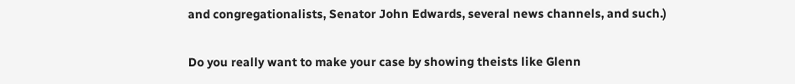and congregationalists, Senator John Edwards, several news channels, and such.)

Do you really want to make your case by showing theists like Glenn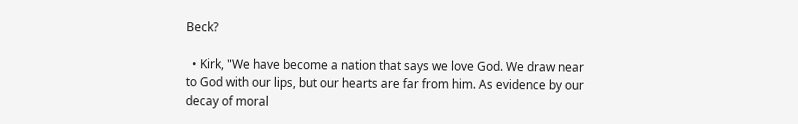Beck?

  • Kirk, "We have become a nation that says we love God. We draw near to God with our lips, but our hearts are far from him. As evidence by our decay of moral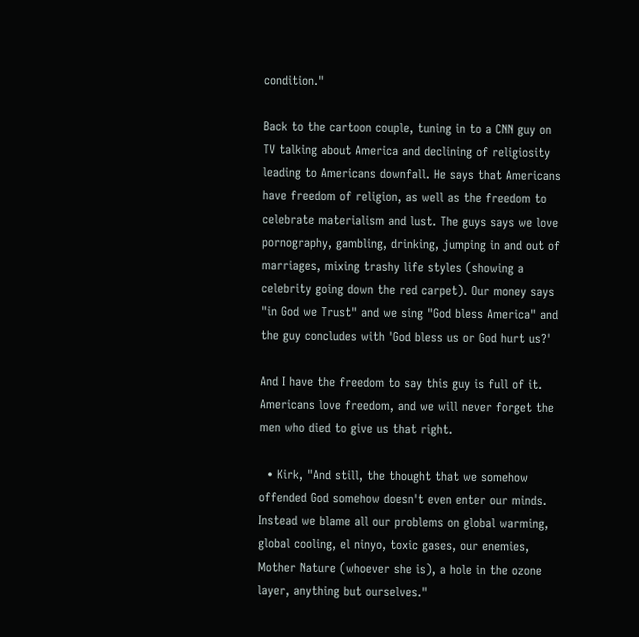condition."

Back to the cartoon couple, tuning in to a CNN guy on TV talking about America and declining of religiosity leading to Americans downfall. He says that Americans have freedom of religion, as well as the freedom to celebrate materialism and lust. The guys says we love pornography, gambling, drinking, jumping in and out of marriages, mixing trashy life styles (showing a celebrity going down the red carpet). Our money says "in God we Trust" and we sing "God bless America" and the guy concludes with 'God bless us or God hurt us?'

And I have the freedom to say this guy is full of it. Americans love freedom, and we will never forget the men who died to give us that right.

  • Kirk, "And still, the thought that we somehow offended God somehow doesn't even enter our minds. Instead we blame all our problems on global warming, global cooling, el ninyo, toxic gases, our enemies, Mother Nature (whoever she is), a hole in the ozone layer, anything but ourselves."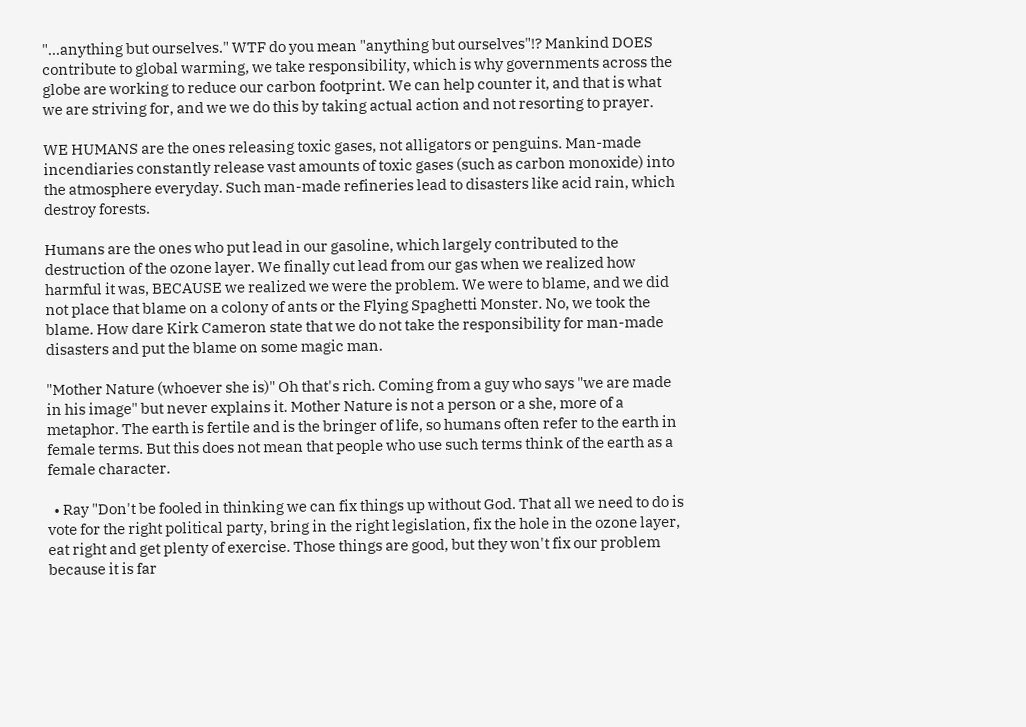"...anything but ourselves." WTF do you mean "anything but ourselves"!? Mankind DOES contribute to global warming, we take responsibility, which is why governments across the globe are working to reduce our carbon footprint. We can help counter it, and that is what we are striving for, and we we do this by taking actual action and not resorting to prayer.

WE HUMANS are the ones releasing toxic gases, not alligators or penguins. Man-made incendiaries constantly release vast amounts of toxic gases (such as carbon monoxide) into the atmosphere everyday. Such man-made refineries lead to disasters like acid rain, which destroy forests.

Humans are the ones who put lead in our gasoline, which largely contributed to the destruction of the ozone layer. We finally cut lead from our gas when we realized how harmful it was, BECAUSE we realized we were the problem. We were to blame, and we did not place that blame on a colony of ants or the Flying Spaghetti Monster. No, we took the blame. How dare Kirk Cameron state that we do not take the responsibility for man-made disasters and put the blame on some magic man.

"Mother Nature (whoever she is)" Oh that's rich. Coming from a guy who says "we are made in his image" but never explains it. Mother Nature is not a person or a she, more of a metaphor. The earth is fertile and is the bringer of life, so humans often refer to the earth in female terms. But this does not mean that people who use such terms think of the earth as a female character.

  • Ray "Don't be fooled in thinking we can fix things up without God. That all we need to do is vote for the right political party, bring in the right legislation, fix the hole in the ozone layer, eat right and get plenty of exercise. Those things are good, but they won't fix our problem because it is far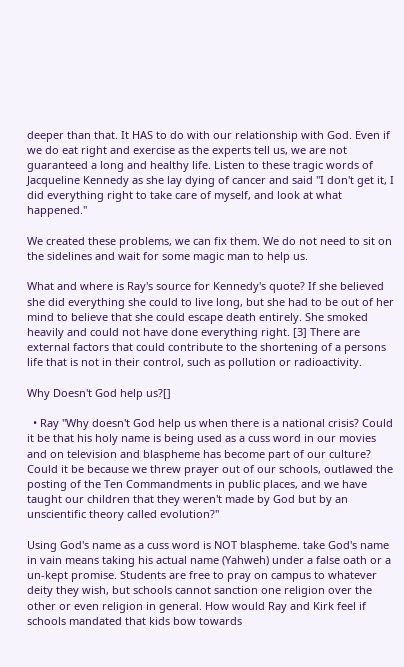deeper than that. It HAS to do with our relationship with God. Even if we do eat right and exercise as the experts tell us, we are not guaranteed a long and healthy life. Listen to these tragic words of Jacqueline Kennedy as she lay dying of cancer and said "I don't get it, I did everything right to take care of myself, and look at what happened."

We created these problems, we can fix them. We do not need to sit on the sidelines and wait for some magic man to help us.

What and where is Ray's source for Kennedy's quote? If she believed she did everything she could to live long, but she had to be out of her mind to believe that she could escape death entirely. She smoked heavily and could not have done everything right. [3] There are external factors that could contribute to the shortening of a persons life that is not in their control, such as pollution or radioactivity.

Why Doesn't God help us?[]

  • Ray "Why doesn't God help us when there is a national crisis? Could it be that his holy name is being used as a cuss word in our movies and on television and blaspheme has become part of our culture? Could it be because we threw prayer out of our schools, outlawed the posting of the Ten Commandments in public places, and we have taught our children that they weren't made by God but by an unscientific theory called evolution?"

Using God's name as a cuss word is NOT blaspheme. take God's name in vain means taking his actual name (Yahweh) under a false oath or a un-kept promise. Students are free to pray on campus to whatever deity they wish, but schools cannot sanction one religion over the other or even religion in general. How would Ray and Kirk feel if schools mandated that kids bow towards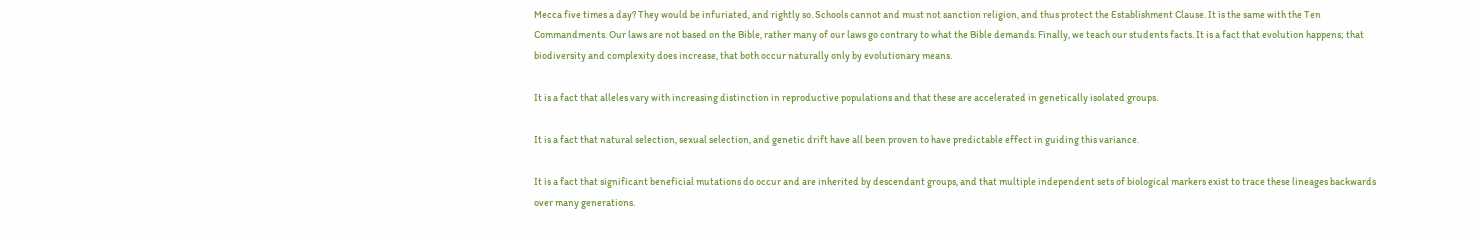Mecca five times a day? They would be infuriated, and rightly so. Schools cannot and must not sanction religion, and thus protect the Establishment Clause. It is the same with the Ten Commandments. Our laws are not based on the Bible, rather many of our laws go contrary to what the Bible demands. Finally, we teach our students facts. It is a fact that evolution happens; that biodiversity and complexity does increase, that both occur naturally only by evolutionary means.

It is a fact that alleles vary with increasing distinction in reproductive populations and that these are accelerated in genetically isolated groups.

It is a fact that natural selection, sexual selection, and genetic drift have all been proven to have predictable effect in guiding this variance.

It is a fact that significant beneficial mutations do occur and are inherited by descendant groups, and that multiple independent sets of biological markers exist to trace these lineages backwards over many generations.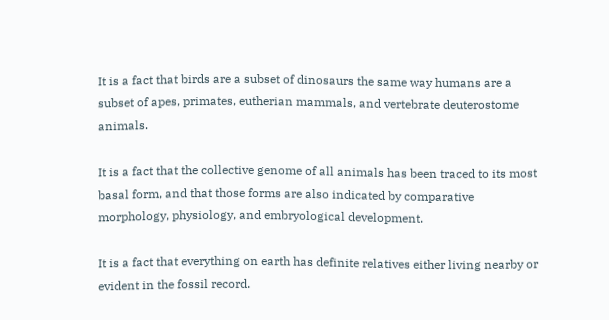It is a fact that birds are a subset of dinosaurs the same way humans are a subset of apes, primates, eutherian mammals, and vertebrate deuterostome animals.

It is a fact that the collective genome of all animals has been traced to its most basal form, and that those forms are also indicated by comparative morphology, physiology, and embryological development.

It is a fact that everything on earth has definite relatives either living nearby or evident in the fossil record.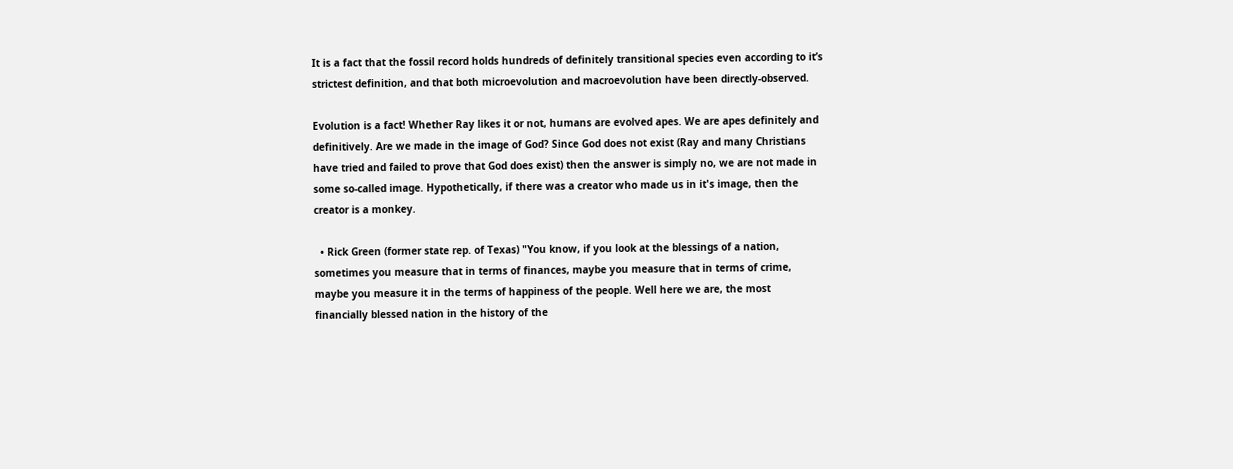It is a fact that the fossil record holds hundreds of definitely transitional species even according to it’s strictest definition, and that both microevolution and macroevolution have been directly-observed.

Evolution is a fact! Whether Ray likes it or not, humans are evolved apes. We are apes definitely and definitively. Are we made in the image of God? Since God does not exist (Ray and many Christians have tried and failed to prove that God does exist) then the answer is simply no, we are not made in some so-called image. Hypothetically, if there was a creator who made us in it's image, then the creator is a monkey.

  • Rick Green (former state rep. of Texas) "You know, if you look at the blessings of a nation, sometimes you measure that in terms of finances, maybe you measure that in terms of crime, maybe you measure it in the terms of happiness of the people. Well here we are, the most financially blessed nation in the history of the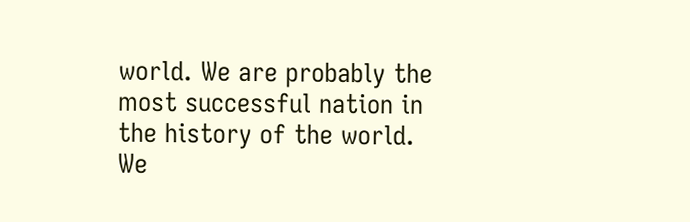world. We are probably the most successful nation in the history of the world. We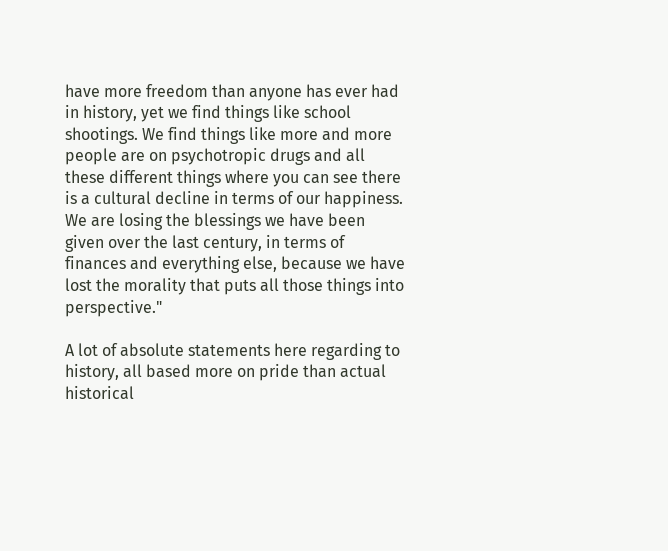have more freedom than anyone has ever had in history, yet we find things like school shootings. We find things like more and more people are on psychotropic drugs and all these different things where you can see there is a cultural decline in terms of our happiness. We are losing the blessings we have been given over the last century, in terms of finances and everything else, because we have lost the morality that puts all those things into perspective."

A lot of absolute statements here regarding to history, all based more on pride than actual historical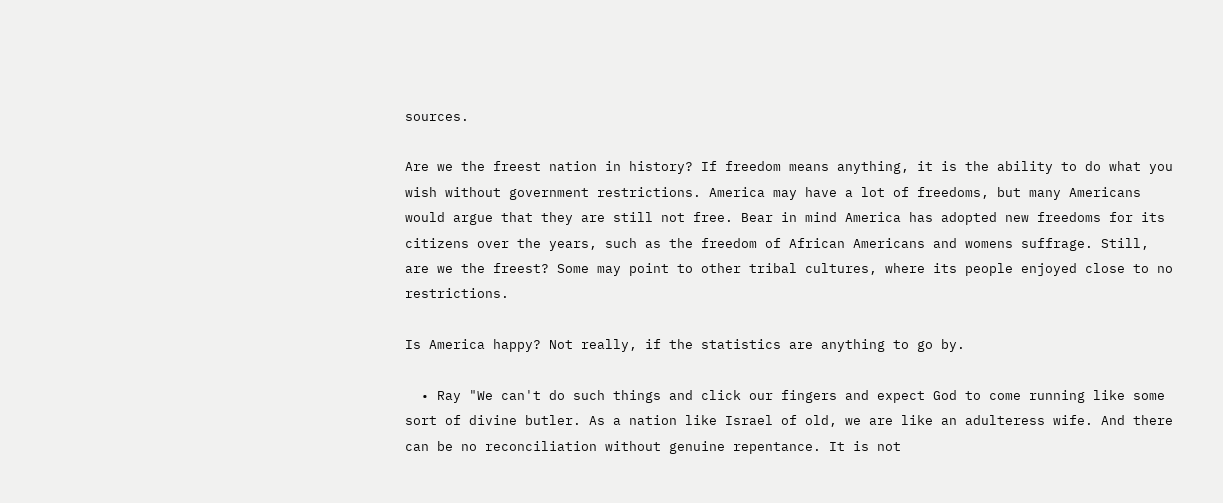sources.

Are we the freest nation in history? If freedom means anything, it is the ability to do what you wish without government restrictions. America may have a lot of freedoms, but many Americans would argue that they are still not free. Bear in mind America has adopted new freedoms for its citizens over the years, such as the freedom of African Americans and womens suffrage. Still, are we the freest? Some may point to other tribal cultures, where its people enjoyed close to no restrictions.

Is America happy? Not really, if the statistics are anything to go by.

  • Ray "We can't do such things and click our fingers and expect God to come running like some sort of divine butler. As a nation like Israel of old, we are like an adulteress wife. And there can be no reconciliation without genuine repentance. It is not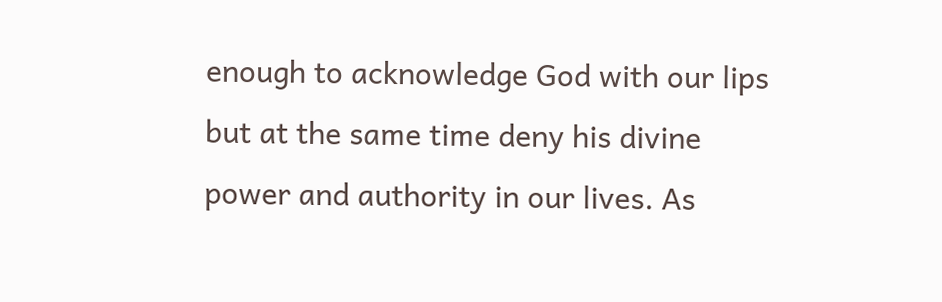enough to acknowledge God with our lips but at the same time deny his divine power and authority in our lives. As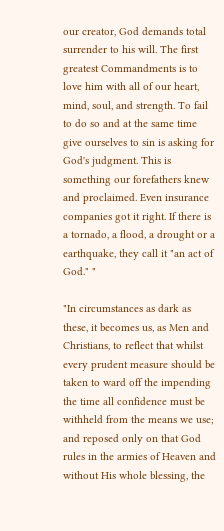our creator, God demands total surrender to his will. The first greatest Commandments is to love him with all of our heart, mind, soul, and strength. To fail to do so and at the same time give ourselves to sin is asking for God's judgment. This is something our forefathers knew and proclaimed. Even insurance companies got it right. If there is a tornado, a flood, a drought or a earthquake, they call it "an act of God." "

"In circumstances as dark as these, it becomes us, as Men and Christians, to reflect that whilst every prudent measure should be taken to ward off the impending the time all confidence must be withheld from the means we use; and reposed only on that God rules in the armies of Heaven and without His whole blessing, the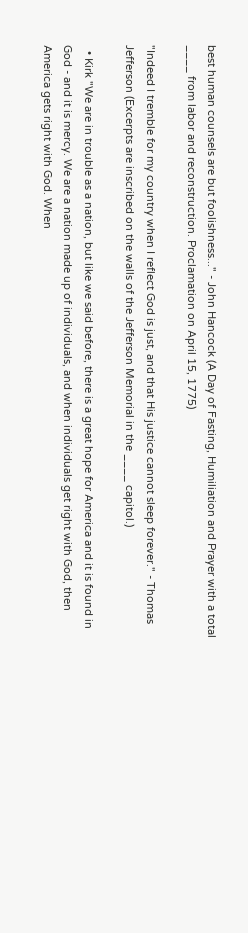best human counsels are but foolishness..." - John Hancock (A Day of Fasting, Humiliation and Prayer with a total ____ from labor and reconstruction. Proclamation on April 15, 1775)

"Indeed I tremble for my country when I reflect God is just, and that His justice cannot sleep forever." - Thomas Jefferson (Excerpts are inscribed on the walls of the Jefferson Memorial in the ____ capitol.)

  • Kirk "We are in trouble as a nation, but like we said before, there is a great hope for America and it is found in God - and it is mercy. We are a nation made up of individuals, and when individuals get right with God, then America gets right with God. When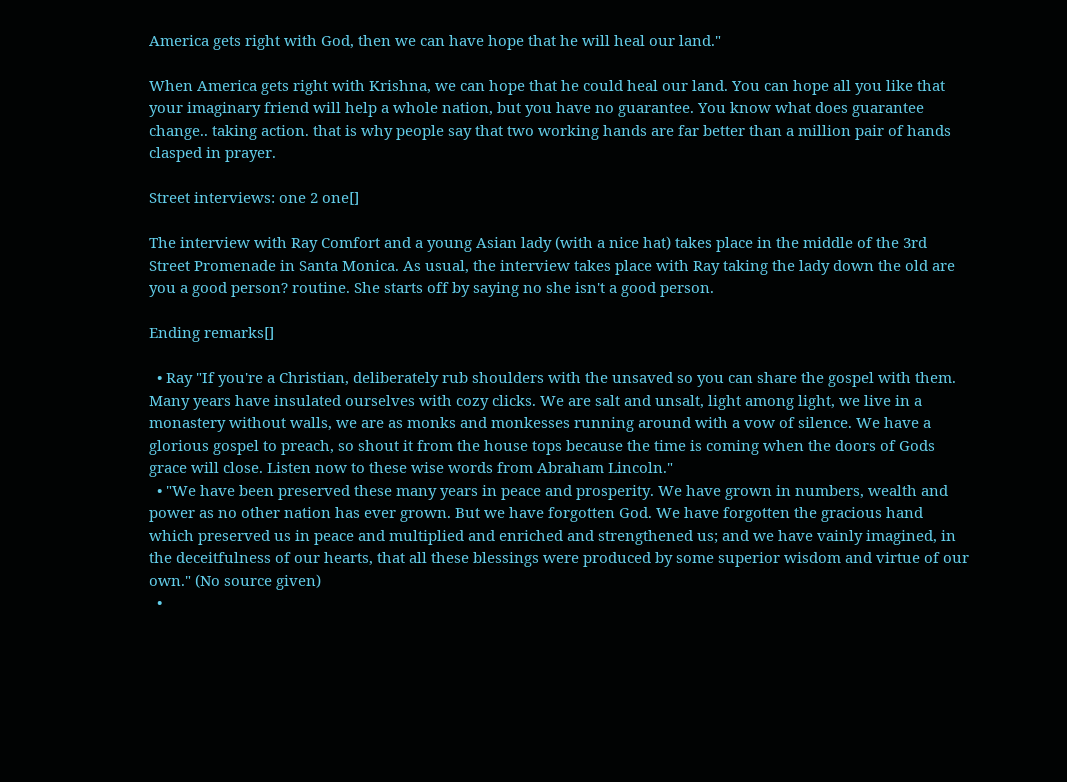America gets right with God, then we can have hope that he will heal our land."

When America gets right with Krishna, we can hope that he could heal our land. You can hope all you like that your imaginary friend will help a whole nation, but you have no guarantee. You know what does guarantee change.. taking action. that is why people say that two working hands are far better than a million pair of hands clasped in prayer.

Street interviews: one 2 one[]

The interview with Ray Comfort and a young Asian lady (with a nice hat) takes place in the middle of the 3rd Street Promenade in Santa Monica. As usual, the interview takes place with Ray taking the lady down the old are you a good person? routine. She starts off by saying no she isn't a good person.

Ending remarks[]

  • Ray "If you're a Christian, deliberately rub shoulders with the unsaved so you can share the gospel with them. Many years have insulated ourselves with cozy clicks. We are salt and unsalt, light among light, we live in a monastery without walls, we are as monks and monkesses running around with a vow of silence. We have a glorious gospel to preach, so shout it from the house tops because the time is coming when the doors of Gods grace will close. Listen now to these wise words from Abraham Lincoln."
  • "We have been preserved these many years in peace and prosperity. We have grown in numbers, wealth and power as no other nation has ever grown. But we have forgotten God. We have forgotten the gracious hand which preserved us in peace and multiplied and enriched and strengthened us; and we have vainly imagined, in the deceitfulness of our hearts, that all these blessings were produced by some superior wisdom and virtue of our own." (No source given)
  •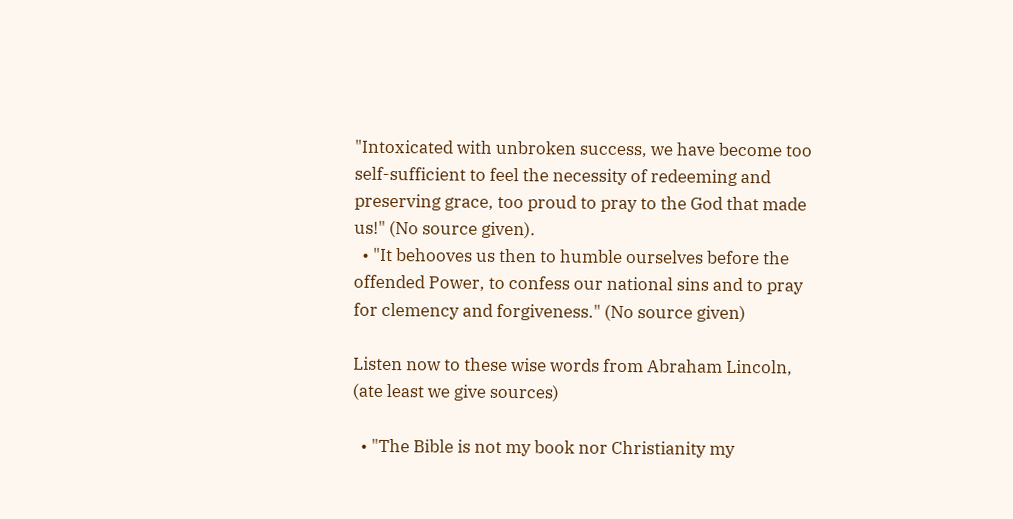"Intoxicated with unbroken success, we have become too self-sufficient to feel the necessity of redeeming and preserving grace, too proud to pray to the God that made us!" (No source given).
  • "It behooves us then to humble ourselves before the offended Power, to confess our national sins and to pray for clemency and forgiveness." (No source given)

Listen now to these wise words from Abraham Lincoln, (ate least we give sources)

  • "The Bible is not my book nor Christianity my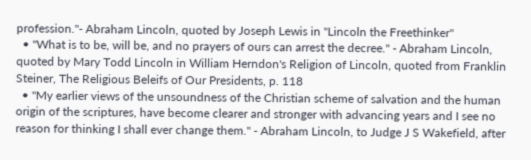profession."- Abraham Lincoln, quoted by Joseph Lewis in "Lincoln the Freethinker"
  • "What is to be, will be, and no prayers of ours can arrest the decree." - Abraham Lincoln, quoted by Mary Todd Lincoln in William Herndon's Religion of Lincoln, quoted from Franklin Steiner, The Religious Beleifs of Our Presidents, p. 118
  • "My earlier views of the unsoundness of the Christian scheme of salvation and the human origin of the scriptures, have become clearer and stronger with advancing years and I see no reason for thinking I shall ever change them." - Abraham Lincoln, to Judge J S Wakefield, after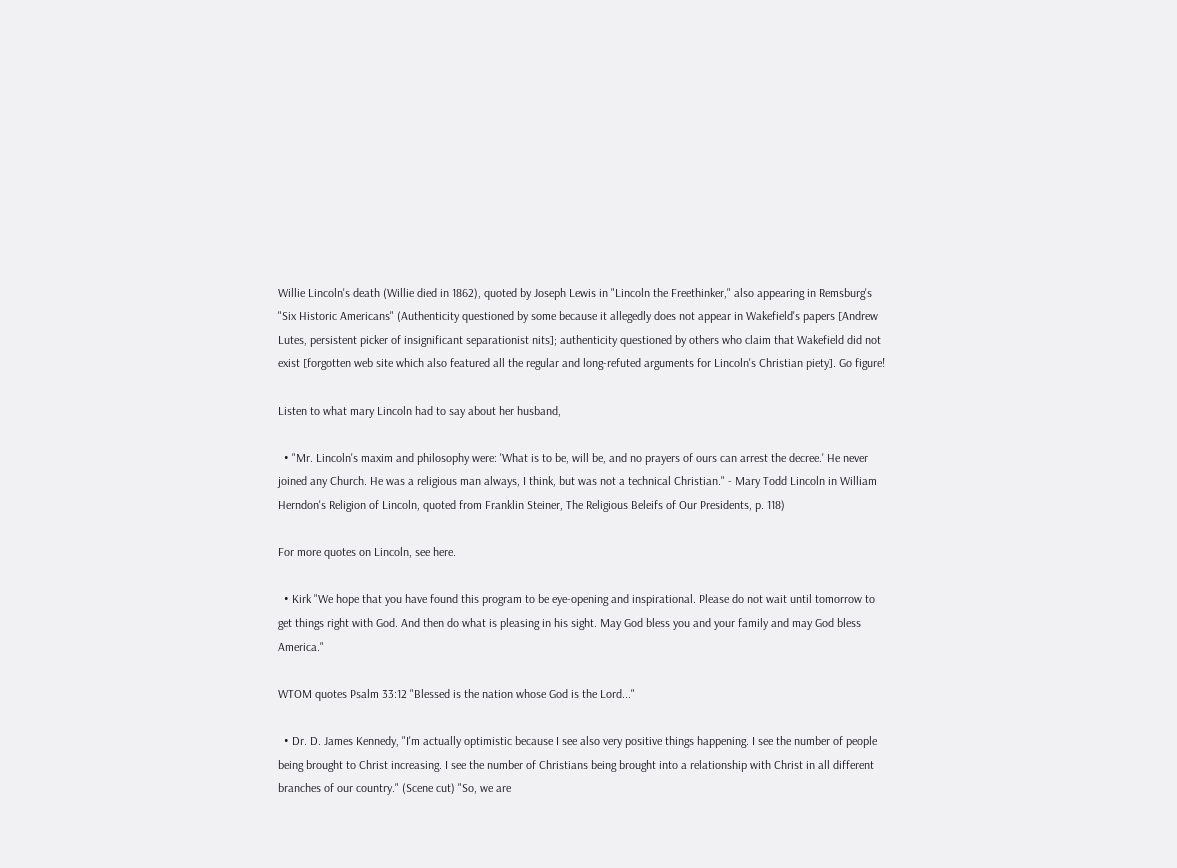Willie Lincoln's death (Willie died in 1862), quoted by Joseph Lewis in "Lincoln the Freethinker," also appearing in Remsburg's "Six Historic Americans" (Authenticity questioned by some because it allegedly does not appear in Wakefield's papers [Andrew Lutes, persistent picker of insignificant separationist nits]; authenticity questioned by others who claim that Wakefield did not exist [forgotten web site which also featured all the regular and long-refuted arguments for Lincoln's Christian piety]. Go figure!

Listen to what mary Lincoln had to say about her husband,

  • "Mr. Lincoln's maxim and philosophy were: 'What is to be, will be, and no prayers of ours can arrest the decree.' He never joined any Church. He was a religious man always, I think, but was not a technical Christian." - Mary Todd Lincoln in William Herndon's Religion of Lincoln, quoted from Franklin Steiner, The Religious Beleifs of Our Presidents, p. 118)

For more quotes on Lincoln, see here.

  • Kirk "We hope that you have found this program to be eye-opening and inspirational. Please do not wait until tomorrow to get things right with God. And then do what is pleasing in his sight. May God bless you and your family and may God bless America."

WTOM quotes Psalm 33:12 "Blessed is the nation whose God is the Lord..."

  • Dr. D. James Kennedy, "I'm actually optimistic because I see also very positive things happening. I see the number of people being brought to Christ increasing. I see the number of Christians being brought into a relationship with Christ in all different branches of our country." (Scene cut) "So, we are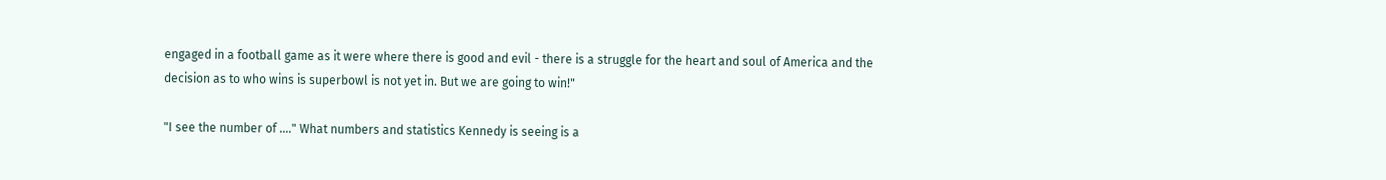engaged in a football game as it were where there is good and evil - there is a struggle for the heart and soul of America and the decision as to who wins is superbowl is not yet in. But we are going to win!"

"I see the number of ...." What numbers and statistics Kennedy is seeing is a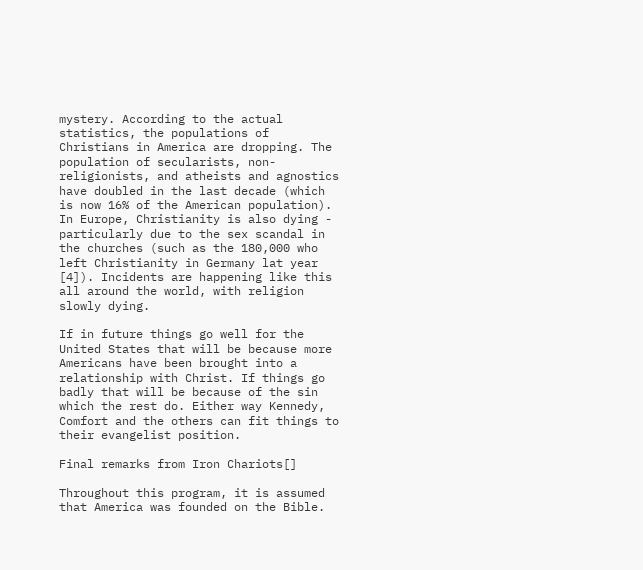mystery. According to the actual statistics, the populations of Christians in America are dropping. The population of secularists, non-religionists, and atheists and agnostics have doubled in the last decade (which is now 16% of the American population). In Europe, Christianity is also dying - particularly due to the sex scandal in the churches (such as the 180,000 who left Christianity in Germany lat year [4]). Incidents are happening like this all around the world, with religion slowly dying.

If in future things go well for the United States that will be because more Americans have been brought into a relationship with Christ. If things go badly that will be because of the sin which the rest do. Either way Kennedy, Comfort and the others can fit things to their evangelist position.

Final remarks from Iron Chariots[]

Throughout this program, it is assumed that America was founded on the Bible.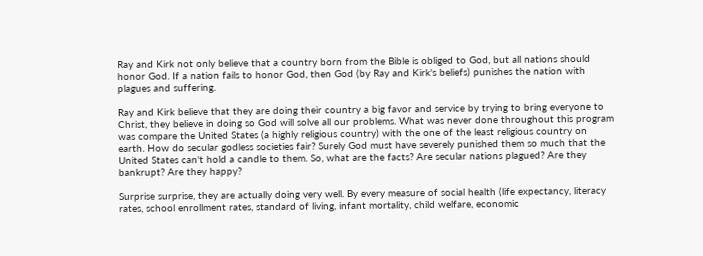Ray and Kirk not only believe that a country born from the Bible is obliged to God, but all nations should honor God. If a nation fails to honor God, then God (by Ray and Kirk's beliefs) punishes the nation with plagues and suffering.

Ray and Kirk believe that they are doing their country a big favor and service by trying to bring everyone to Christ, they believe in doing so God will solve all our problems. What was never done throughout this program was compare the United States (a highly religious country) with the one of the least religious country on earth. How do secular godless societies fair? Surely God must have severely punished them so much that the United States can't hold a candle to them. So, what are the facts? Are secular nations plagued? Are they bankrupt? Are they happy?

Surprise surprise, they are actually doing very well. By every measure of social health (life expectancy, literacy rates, school enrollment rates, standard of living, infant mortality, child welfare, economic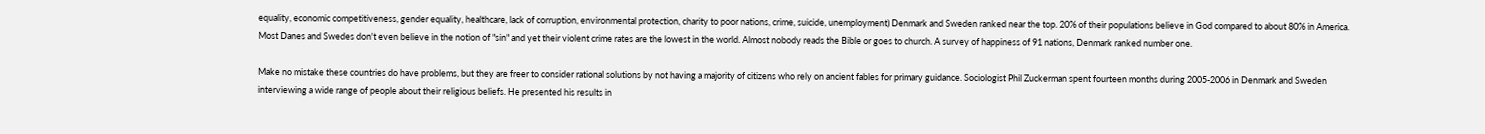equality, economic competitiveness, gender equality, healthcare, lack of corruption, environmental protection, charity to poor nations, crime, suicide, unemployment) Denmark and Sweden ranked near the top. 20% of their populations believe in God compared to about 80% in America. Most Danes and Swedes don't even believe in the notion of "sin" and yet their violent crime rates are the lowest in the world. Almost nobody reads the Bible or goes to church. A survey of happiness of 91 nations, Denmark ranked number one.

Make no mistake these countries do have problems, but they are freer to consider rational solutions by not having a majority of citizens who rely on ancient fables for primary guidance. Sociologist Phil Zuckerman spent fourteen months during 2005-2006 in Denmark and Sweden interviewing a wide range of people about their religious beliefs. He presented his results in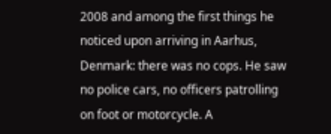2008 and among the first things he noticed upon arriving in Aarhus, Denmark: there was no cops. He saw no police cars, no officers patrolling on foot or motorcycle. A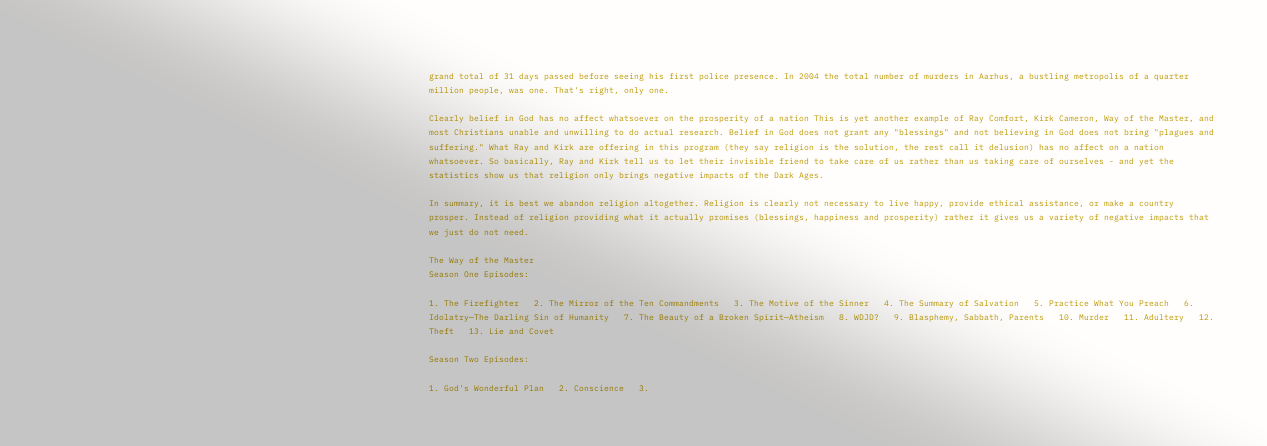grand total of 31 days passed before seeing his first police presence. In 2004 the total number of murders in Aarhus, a bustling metropolis of a quarter million people, was one. That's right, only one.

Clearly belief in God has no affect whatsoever on the prosperity of a nation This is yet another example of Ray Comfort, Kirk Cameron, Way of the Master, and most Christians unable and unwilling to do actual research. Belief in God does not grant any "blessings" and not believing in God does not bring "plagues and suffering." What Ray and Kirk are offering in this program (they say religion is the solution, the rest call it delusion) has no affect on a nation whatsoever. So basically, Ray and Kirk tell us to let their invisible friend to take care of us rather than us taking care of ourselves - and yet the statistics show us that religion only brings negative impacts of the Dark Ages.

In summary, it is best we abandon religion altogether. Religion is clearly not necessary to live happy, provide ethical assistance, or make a country prosper. Instead of religion providing what it actually promises (blessings, happiness and prosperity) rather it gives us a variety of negative impacts that we just do not need.

The Way of the Master
Season One Episodes:

1. The Firefighter   2. The Mirror of the Ten Commandments   3. The Motive of the Sinner   4. The Summary of Salvation   5. Practice What You Preach   6. Idolatry—The Darling Sin of Humanity   7. The Beauty of a Broken Spirit—Atheism   8. WDJD?   9. Blasphemy, Sabbath, Parents   10. Murder   11. Adultery   12. Theft   13. Lie and Covet

Season Two Episodes:

1. God's Wonderful Plan   2. Conscience   3.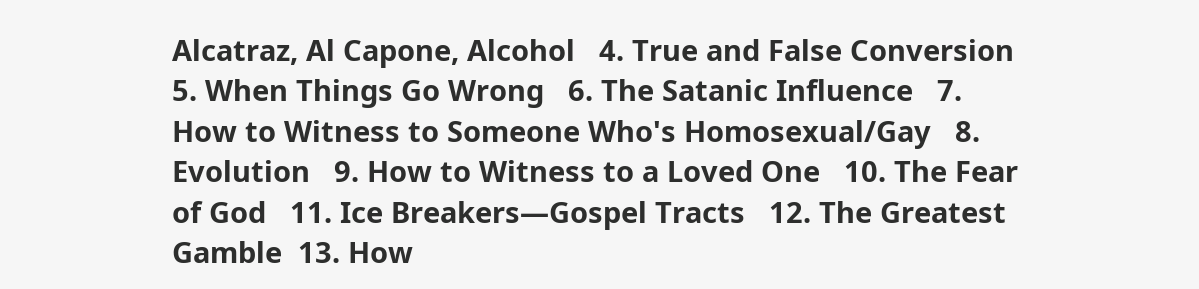Alcatraz, Al Capone, Alcohol   4. True and False Conversion   5. When Things Go Wrong   6. The Satanic Influence   7. How to Witness to Someone Who's Homosexual/Gay   8. Evolution   9. How to Witness to a Loved One   10. The Fear of God   11. Ice Breakers—Gospel Tracts   12. The Greatest Gamble  13. How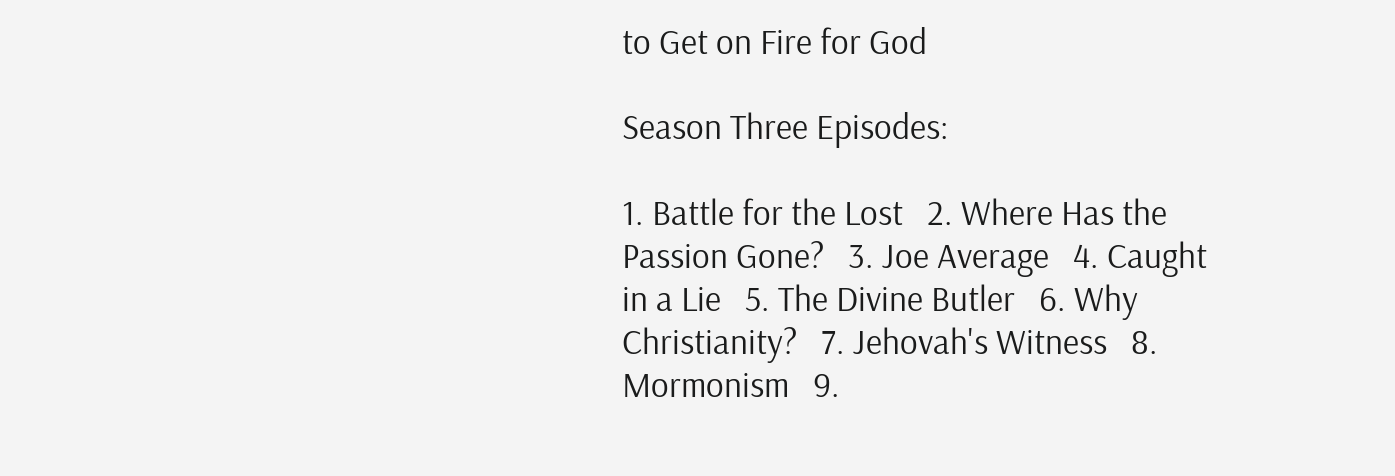to Get on Fire for God

Season Three Episodes:

1. Battle for the Lost   2. Where Has the Passion Gone?   3. Joe Average   4. Caught in a Lie   5. The Divine Butler   6. Why Christianity?   7. Jehovah's Witness   8. Mormonism   9.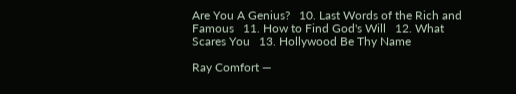Are You A Genius?   10. Last Words of the Rich and Famous   11. How to Find God's Will   12. What Scares You   13. Hollywood Be Thy Name

Ray Comfort —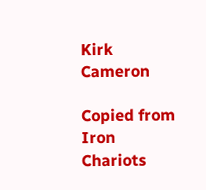Kirk Cameron

Copied from Iron Chariots